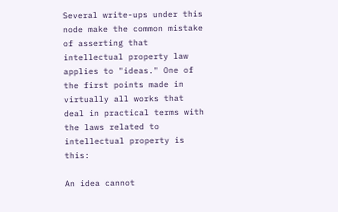Several write-ups under this node make the common mistake of asserting that intellectual property law applies to "ideas." One of the first points made in virtually all works that deal in practical terms with the laws related to intellectual property is this:

An idea cannot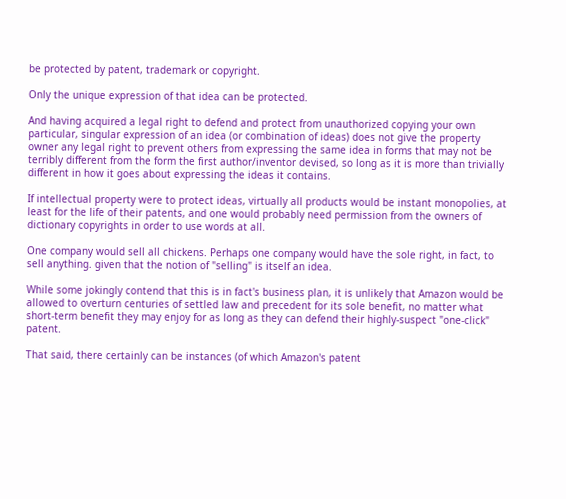be protected by patent, trademark or copyright.

Only the unique expression of that idea can be protected.

And having acquired a legal right to defend and protect from unauthorized copying your own particular, singular expression of an idea (or combination of ideas) does not give the property owner any legal right to prevent others from expressing the same idea in forms that may not be terribly different from the form the first author/inventor devised, so long as it is more than trivially different in how it goes about expressing the ideas it contains.

If intellectual property were to protect ideas, virtually all products would be instant monopolies, at least for the life of their patents, and one would probably need permission from the owners of dictionary copyrights in order to use words at all.

One company would sell all chickens. Perhaps one company would have the sole right, in fact, to sell anything. given that the notion of "selling" is itself an idea.

While some jokingly contend that this is in fact's business plan, it is unlikely that Amazon would be allowed to overturn centuries of settled law and precedent for its sole benefit, no matter what short-term benefit they may enjoy for as long as they can defend their highly-suspect "one-click" patent.

That said, there certainly can be instances (of which Amazon's patent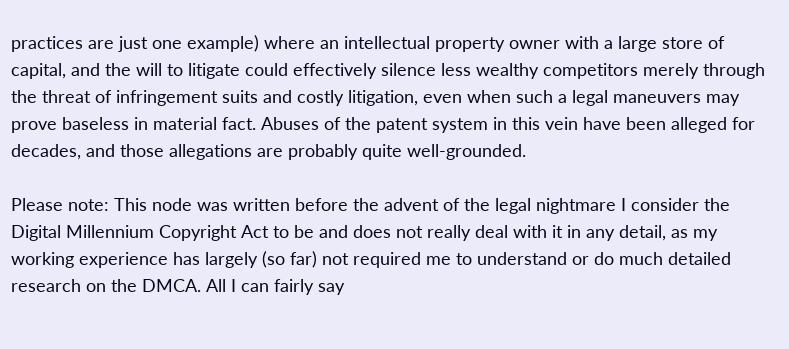practices are just one example) where an intellectual property owner with a large store of capital, and the will to litigate could effectively silence less wealthy competitors merely through the threat of infringement suits and costly litigation, even when such a legal maneuvers may prove baseless in material fact. Abuses of the patent system in this vein have been alleged for decades, and those allegations are probably quite well-grounded.

Please note: This node was written before the advent of the legal nightmare I consider the Digital Millennium Copyright Act to be and does not really deal with it in any detail, as my working experience has largely (so far) not required me to understand or do much detailed research on the DMCA. All I can fairly say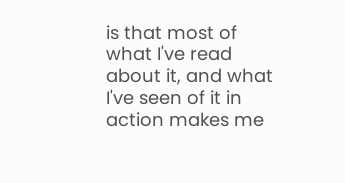is that most of what I've read about it, and what I've seen of it in action makes me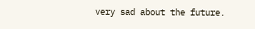very sad about the future.